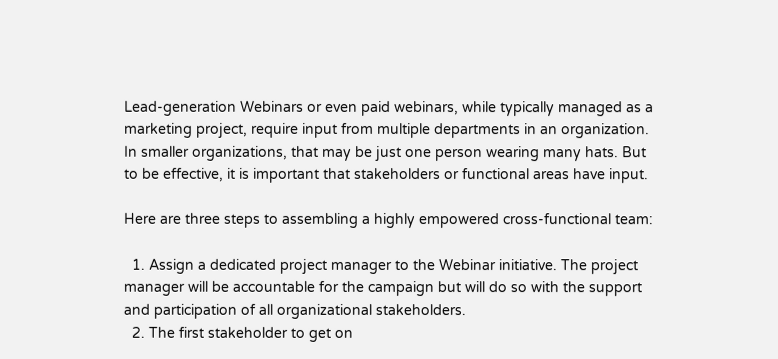Lead-generation Webinars or even paid webinars, while typically managed as a marketing project, require input from multiple departments in an organization. In smaller organizations, that may be just one person wearing many hats. But to be effective, it is important that stakeholders or functional areas have input.

Here are three steps to assembling a highly empowered cross-functional team:

  1. Assign a dedicated project manager to the Webinar initiative. The project manager will be accountable for the campaign but will do so with the support and participation of all organizational stakeholders.
  2. The first stakeholder to get on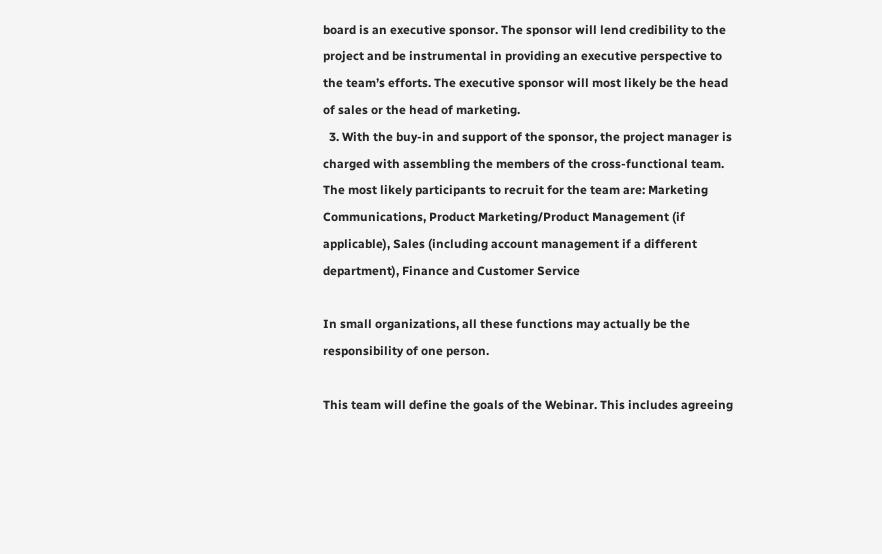board is an executive sponsor. The sponsor will lend credibility to the project and be instrumental in providing an executive perspective to the team’s efforts. The executive sponsor will most likely be the head of sales or the head of marketing.
  3. With the buy-in and support of the sponsor, the project manager is charged with assembling the members of the cross-functional team. The most likely participants to recruit for the team are: Marketing Communications, Product Marketing/Product Management (if applicable), Sales (including account management if a different department), Finance and Customer Service

In small organizations, all these functions may actually be the responsibility of one person.

This team will define the goals of the Webinar. This includes agreeing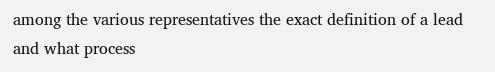among the various representatives the exact definition of a lead and what process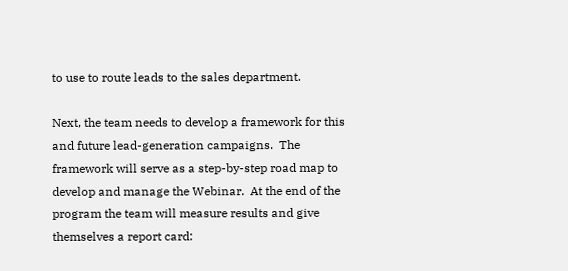to use to route leads to the sales department.

Next, the team needs to develop a framework for this and future lead-generation campaigns.  The framework will serve as a step-by-step road map to develop and manage the Webinar.  At the end of the program the team will measure results and give themselves a report card: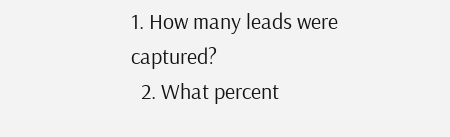1. How many leads were captured?
  2. What percent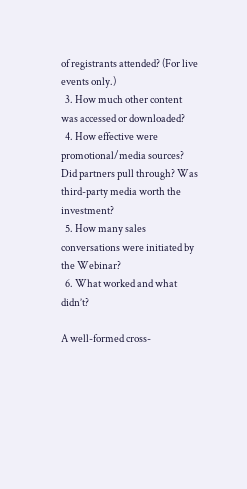of registrants attended? (For live events only.)
  3. How much other content was accessed or downloaded?
  4. How effective were promotional/media sources? Did partners pull through? Was third-party media worth the investment?
  5. How many sales conversations were initiated by the Webinar?
  6. What worked and what didn’t?

A well-formed cross-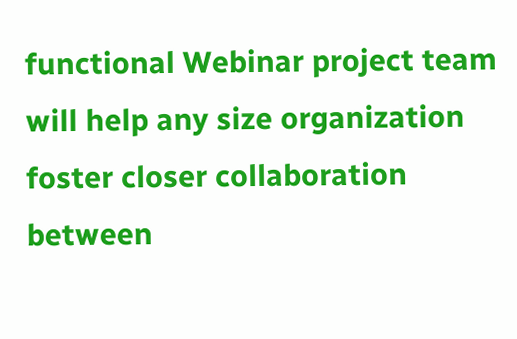functional Webinar project team will help any size organization foster closer collaboration between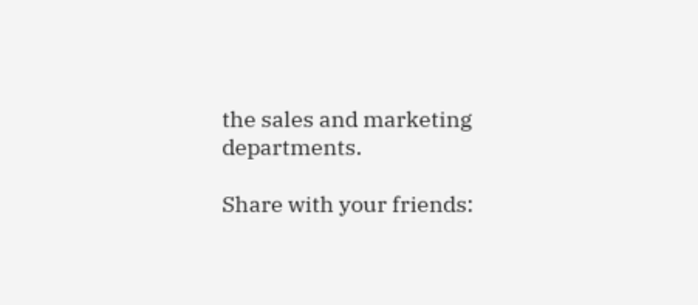the sales and marketing departments.

Share with your friends: